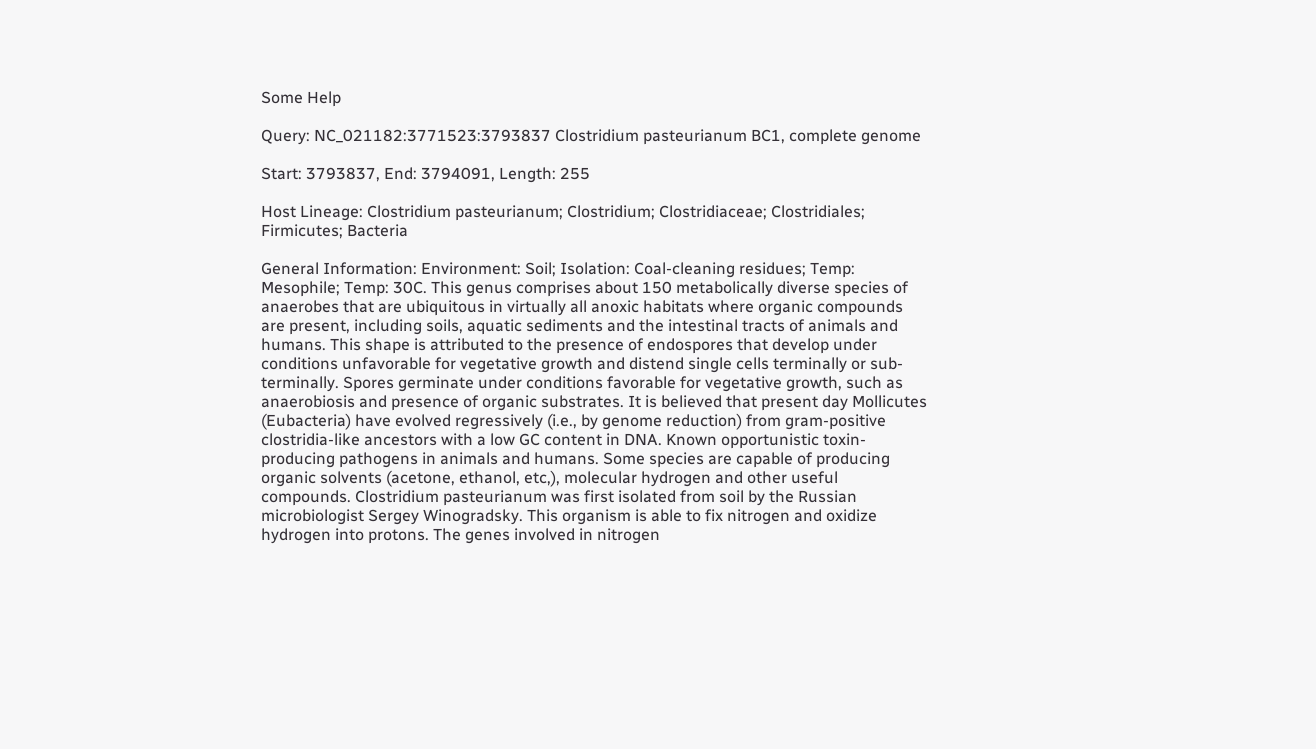Some Help

Query: NC_021182:3771523:3793837 Clostridium pasteurianum BC1, complete genome

Start: 3793837, End: 3794091, Length: 255

Host Lineage: Clostridium pasteurianum; Clostridium; Clostridiaceae; Clostridiales; Firmicutes; Bacteria

General Information: Environment: Soil; Isolation: Coal-cleaning residues; Temp: Mesophile; Temp: 30C. This genus comprises about 150 metabolically diverse species of anaerobes that are ubiquitous in virtually all anoxic habitats where organic compounds are present, including soils, aquatic sediments and the intestinal tracts of animals and humans. This shape is attributed to the presence of endospores that develop under conditions unfavorable for vegetative growth and distend single cells terminally or sub-terminally. Spores germinate under conditions favorable for vegetative growth, such as anaerobiosis and presence of organic substrates. It is believed that present day Mollicutes (Eubacteria) have evolved regressively (i.e., by genome reduction) from gram-positive clostridia-like ancestors with a low GC content in DNA. Known opportunistic toxin-producing pathogens in animals and humans. Some species are capable of producing organic solvents (acetone, ethanol, etc,), molecular hydrogen and other useful compounds. Clostridium pasteurianum was first isolated from soil by the Russian microbiologist Sergey Winogradsky. This organism is able to fix nitrogen and oxidize hydrogen into protons. The genes involved in nitrogen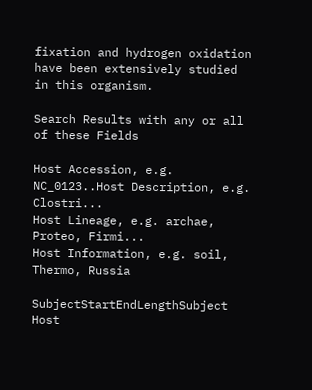fixation and hydrogen oxidation have been extensively studied in this organism.

Search Results with any or all of these Fields

Host Accession, e.g. NC_0123..Host Description, e.g. Clostri...
Host Lineage, e.g. archae, Proteo, Firmi...
Host Information, e.g. soil, Thermo, Russia

SubjectStartEndLengthSubject Host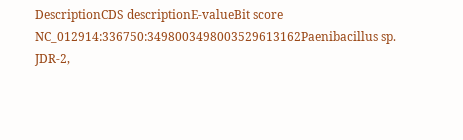DescriptionCDS descriptionE-valueBit score
NC_012914:336750:3498003498003529613162Paenibacillus sp. JDR-2,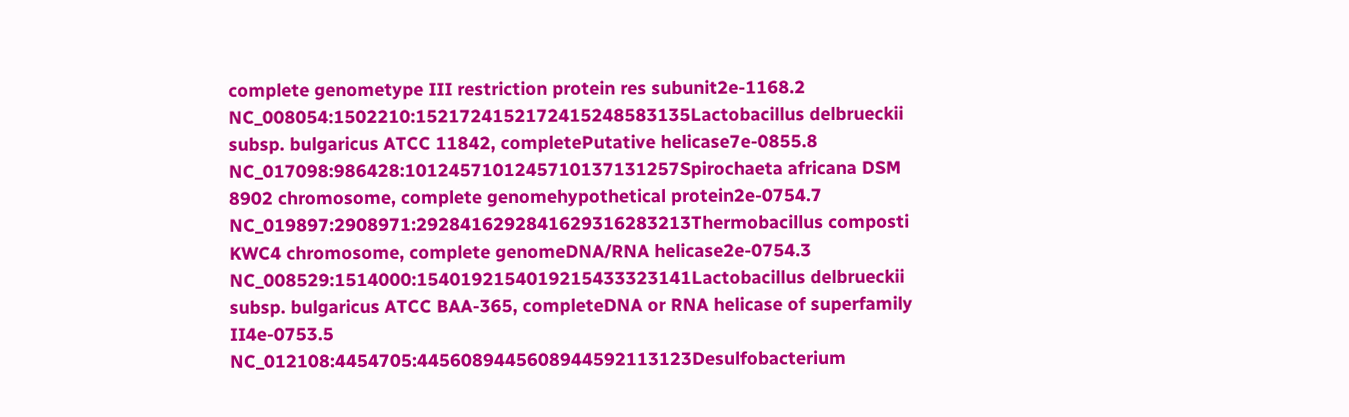complete genometype III restriction protein res subunit2e-1168.2
NC_008054:1502210:1521724152172415248583135Lactobacillus delbrueckii subsp. bulgaricus ATCC 11842, completePutative helicase7e-0855.8
NC_017098:986428:1012457101245710137131257Spirochaeta africana DSM 8902 chromosome, complete genomehypothetical protein2e-0754.7
NC_019897:2908971:2928416292841629316283213Thermobacillus composti KWC4 chromosome, complete genomeDNA/RNA helicase2e-0754.3
NC_008529:1514000:1540192154019215433323141Lactobacillus delbrueckii subsp. bulgaricus ATCC BAA-365, completeDNA or RNA helicase of superfamily II4e-0753.5
NC_012108:4454705:4456089445608944592113123Desulfobacterium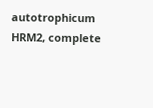autotrophicum HRM2, complete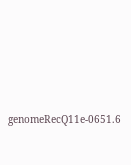genomeRecQ11e-0651.6